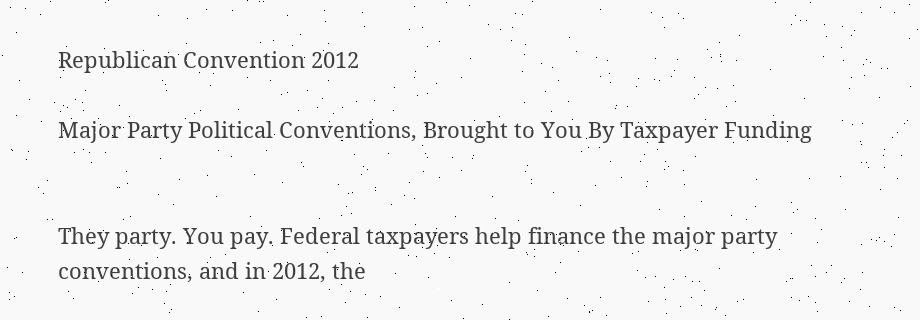Republican Convention 2012

Major Party Political Conventions, Brought to You By Taxpayer Funding


They party. You pay. Federal taxpayers help finance the major party conventions, and in 2012, the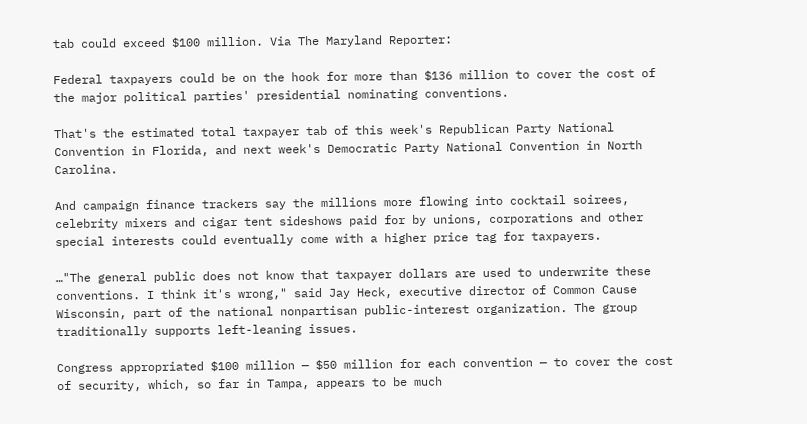tab could exceed $100 million. Via The Maryland Reporter:

Federal taxpayers could be on the hook for more than $136 million to cover the cost of the major political parties' presidential nominating conventions.

That's the estimated total taxpayer tab of this week's Republican Party National Convention in Florida, and next week's Democratic Party National Convention in North Carolina.

And campaign finance trackers say the millions more flowing into cocktail soirees, celebrity mixers and cigar tent sideshows paid for by unions, corporations and other special interests could eventually come with a higher price tag for taxpayers.

…"The general public does not know that taxpayer dollars are used to underwrite these conventions. I think it's wrong," said Jay Heck, executive director of Common Cause Wisconsin, part of the national nonpartisan public-interest organization. The group traditionally supports left-leaning issues.

Congress appropriated $100 million — $50 million for each convention — to cover the cost of security, which, so far in Tampa, appears to be much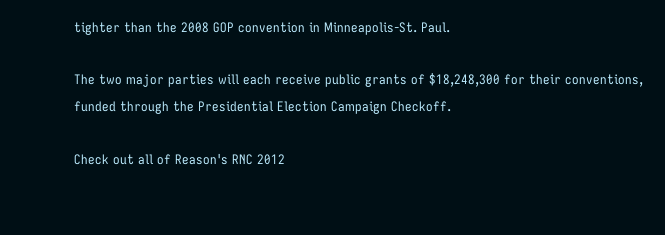tighter than the 2008 GOP convention in Minneapolis-St. Paul.

The two major parties will each receive public grants of $18,248,300 for their conventions, funded through the Presidential Election Campaign Checkoff.

Check out all of Reason's RNC 2012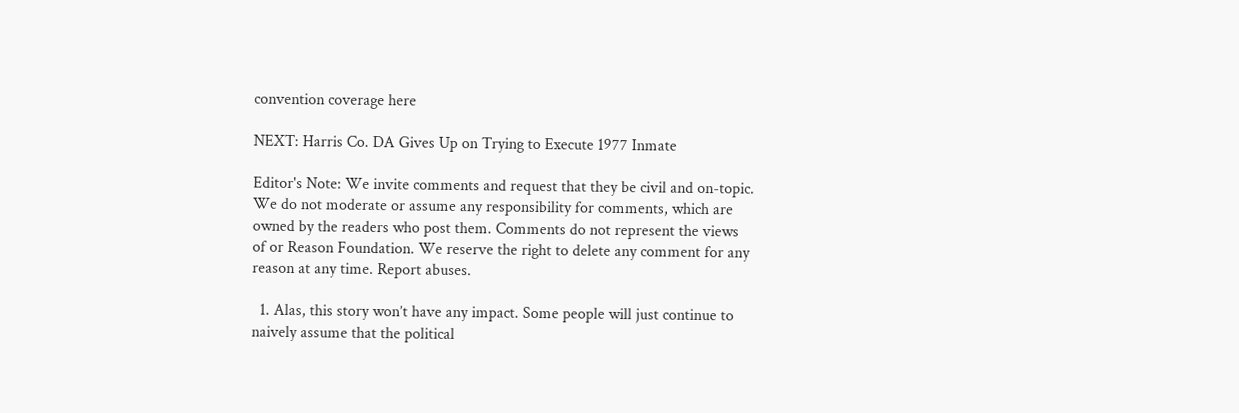convention coverage here

NEXT: Harris Co. DA Gives Up on Trying to Execute 1977 Inmate

Editor's Note: We invite comments and request that they be civil and on-topic. We do not moderate or assume any responsibility for comments, which are owned by the readers who post them. Comments do not represent the views of or Reason Foundation. We reserve the right to delete any comment for any reason at any time. Report abuses.

  1. Alas, this story won’t have any impact. Some people will just continue to naively assume that the political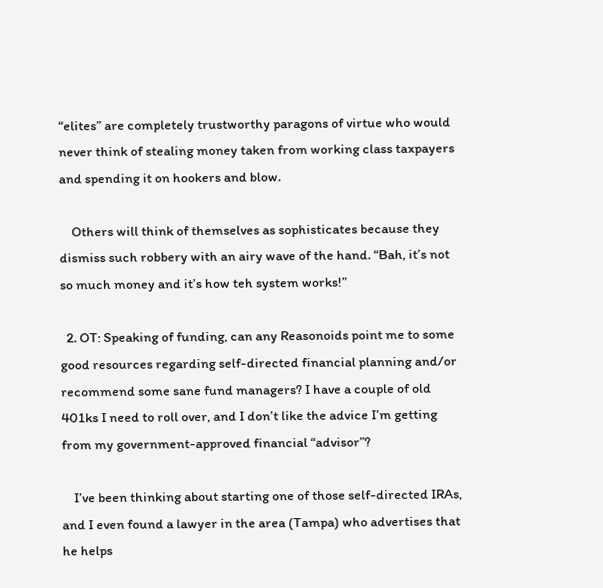“elites” are completely trustworthy paragons of virtue who would never think of stealing money taken from working class taxpayers and spending it on hookers and blow.

    Others will think of themselves as sophisticates because they dismiss such robbery with an airy wave of the hand. “Bah, it’s not so much money and it’s how teh system works!”

  2. OT: Speaking of funding, can any Reasonoids point me to some good resources regarding self-directed financial planning and/or recommend some sane fund managers? I have a couple of old 401ks I need to roll over, and I don’t like the advice I’m getting from my government-approved financial “advisor”?

    I’ve been thinking about starting one of those self-directed IRAs, and I even found a lawyer in the area (Tampa) who advertises that he helps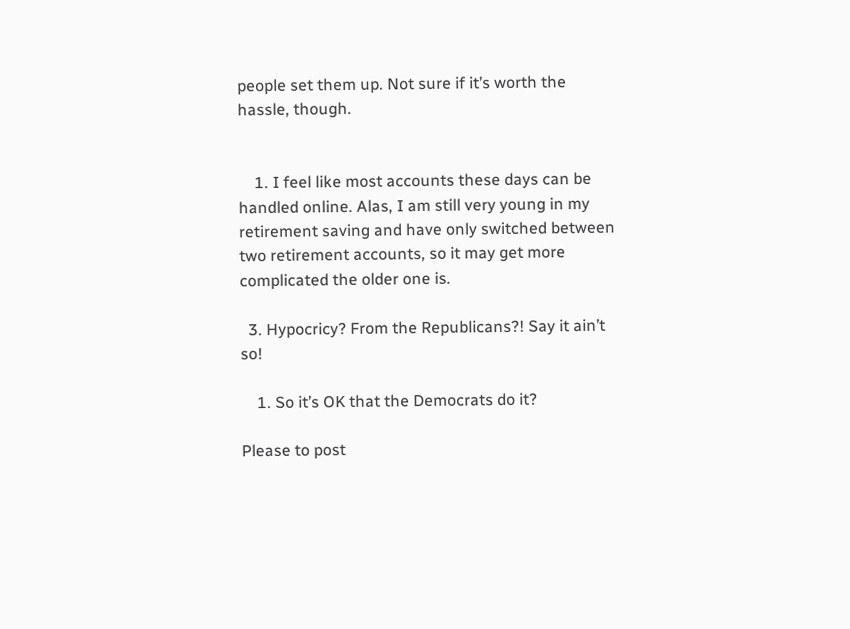people set them up. Not sure if it’s worth the hassle, though.


    1. I feel like most accounts these days can be handled online. Alas, I am still very young in my retirement saving and have only switched between two retirement accounts, so it may get more complicated the older one is.

  3. Hypocricy? From the Republicans?! Say it ain’t so!

    1. So it’s OK that the Democrats do it?

Please to post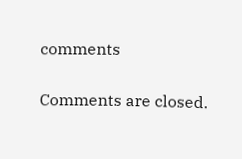comments

Comments are closed.